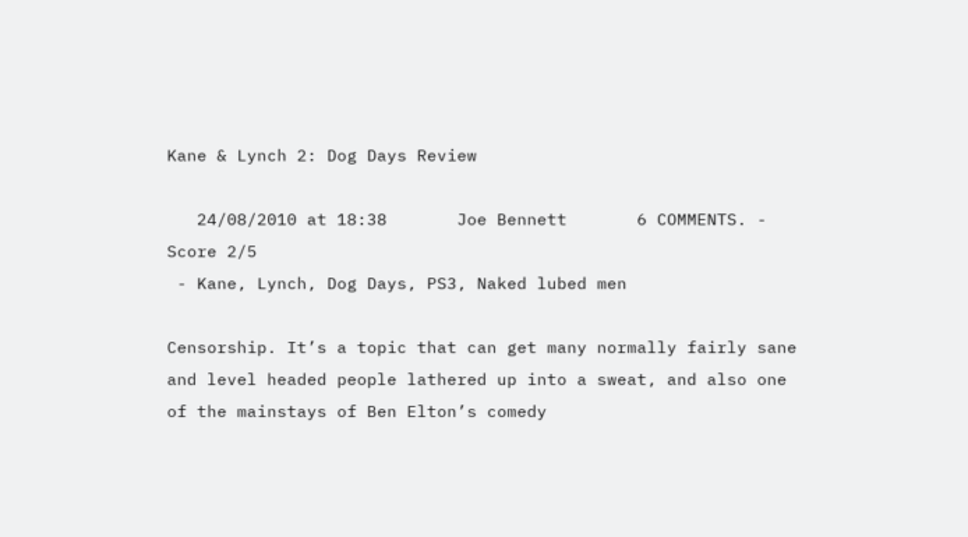Kane & Lynch 2: Dog Days Review

   24/08/2010 at 18:38       Joe Bennett       6 COMMENTS. - Score 2/5
 - Kane, Lynch, Dog Days, PS3, Naked lubed men

Censorship. It’s a topic that can get many normally fairly sane and level headed people lathered up into a sweat, and also one of the mainstays of Ben Elton’s comedy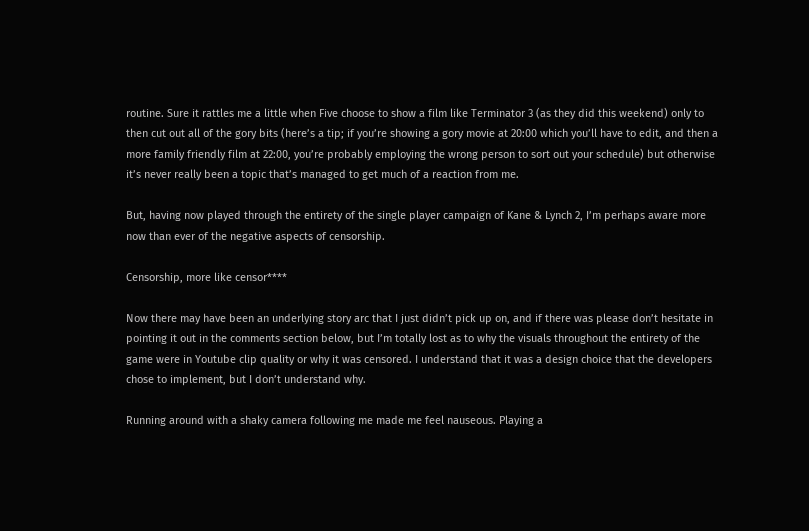routine. Sure it rattles me a little when Five choose to show a film like Terminator 3 (as they did this weekend) only to then cut out all of the gory bits (here’s a tip; if you’re showing a gory movie at 20:00 which you’ll have to edit, and then a more family friendly film at 22:00, you’re probably employing the wrong person to sort out your schedule) but otherwise it’s never really been a topic that’s managed to get much of a reaction from me.

But, having now played through the entirety of the single player campaign of Kane & Lynch 2, I’m perhaps aware more now than ever of the negative aspects of censorship.

Censorship, more like censor****

Now there may have been an underlying story arc that I just didn’t pick up on, and if there was please don’t hesitate in pointing it out in the comments section below, but I’m totally lost as to why the visuals throughout the entirety of the game were in Youtube clip quality or why it was censored. I understand that it was a design choice that the developers chose to implement, but I don’t understand why.

Running around with a shaky camera following me made me feel nauseous. Playing a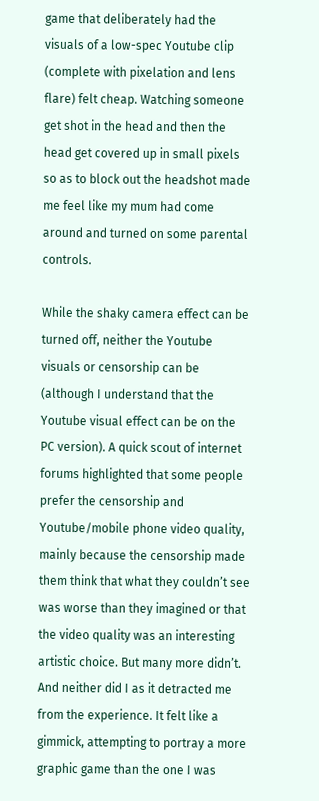game that deliberately had the visuals of a low-spec Youtube clip (complete with pixelation and lens flare) felt cheap. Watching someone get shot in the head and then the head get covered up in small pixels so as to block out the headshot made me feel like my mum had come around and turned on some parental controls.

While the shaky camera effect can be turned off, neither the Youtube visuals or censorship can be (although I understand that the Youtube visual effect can be on the PC version). A quick scout of internet forums highlighted that some people prefer the censorship and Youtube/mobile phone video quality, mainly because the censorship made them think that what they couldn’t see was worse than they imagined or that the video quality was an interesting artistic choice. But many more didn’t. And neither did I as it detracted me from the experience. It felt like a gimmick, attempting to portray a more graphic game than the one I was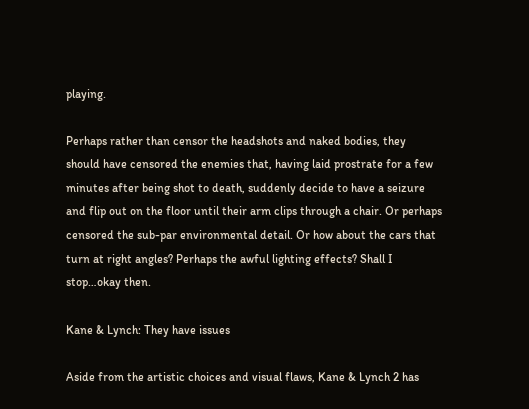playing.

Perhaps rather than censor the headshots and naked bodies, they should have censored the enemies that, having laid prostrate for a few minutes after being shot to death, suddenly decide to have a seizure and flip out on the floor until their arm clips through a chair. Or perhaps censored the sub-par environmental detail. Or how about the cars that turn at right angles? Perhaps the awful lighting effects? Shall I stop…okay then.

Kane & Lynch: They have issues

Aside from the artistic choices and visual flaws, Kane & Lynch 2 has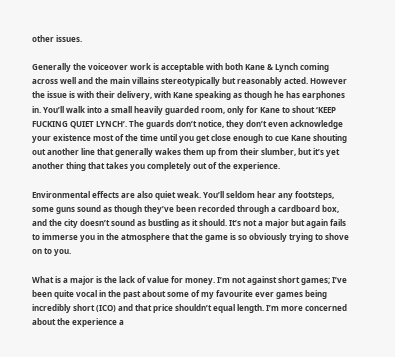other issues.

Generally the voiceover work is acceptable with both Kane & Lynch coming across well and the main villains stereotypically but reasonably acted. However the issue is with their delivery, with Kane speaking as though he has earphones in. You’ll walk into a small heavily guarded room, only for Kane to shout ‘KEEP FUCKING QUIET LYNCH’. The guards don’t notice, they don’t even acknowledge your existence most of the time until you get close enough to cue Kane shouting out another line that generally wakes them up from their slumber, but it’s yet another thing that takes you completely out of the experience.

Environmental effects are also quiet weak. You’ll seldom hear any footsteps, some guns sound as though they’ve been recorded through a cardboard box, and the city doesn’t sound as bustling as it should. It’s not a major but again fails to immerse you in the atmosphere that the game is so obviously trying to shove on to you.

What is a major is the lack of value for money. I’m not against short games; I’ve been quite vocal in the past about some of my favourite ever games being incredibly short (ICO) and that price shouldn’t equal length. I’m more concerned about the experience a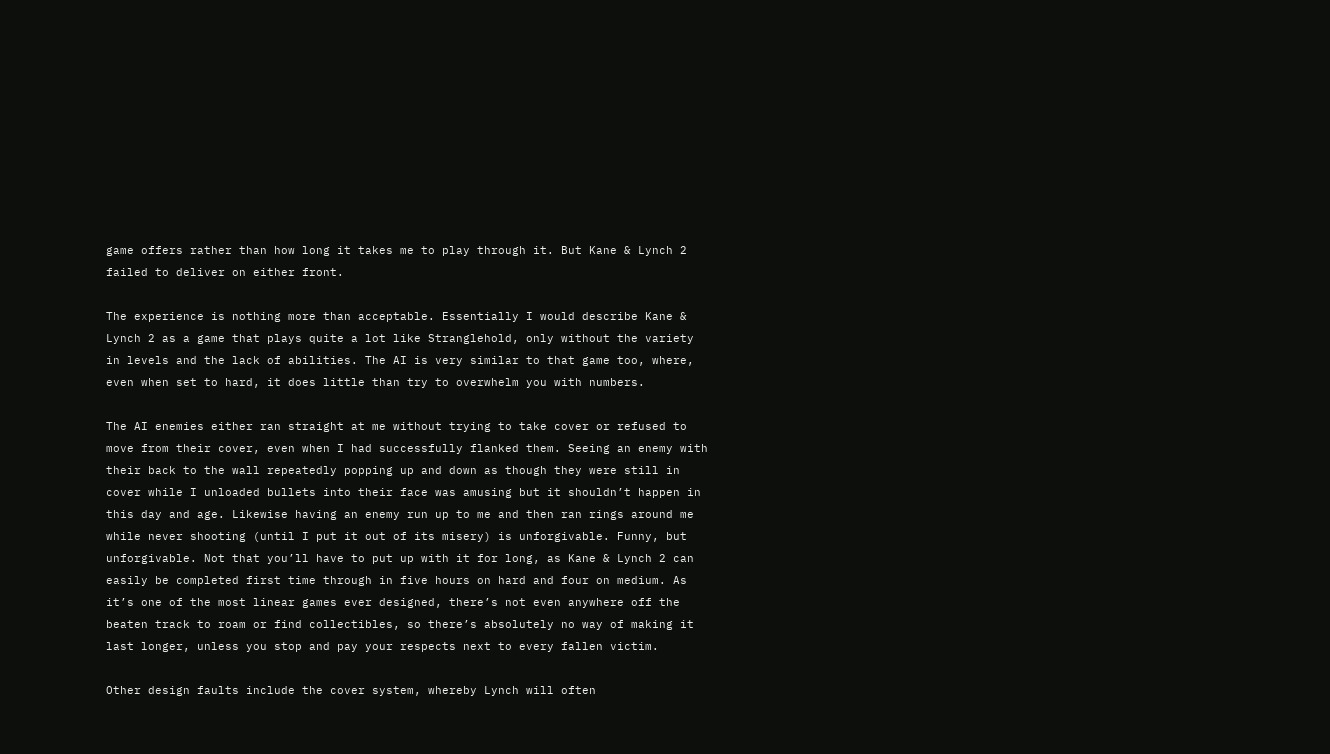game offers rather than how long it takes me to play through it. But Kane & Lynch 2 failed to deliver on either front.

The experience is nothing more than acceptable. Essentially I would describe Kane & Lynch 2 as a game that plays quite a lot like Stranglehold, only without the variety in levels and the lack of abilities. The AI is very similar to that game too, where, even when set to hard, it does little than try to overwhelm you with numbers.

The AI enemies either ran straight at me without trying to take cover or refused to move from their cover, even when I had successfully flanked them. Seeing an enemy with their back to the wall repeatedly popping up and down as though they were still in cover while I unloaded bullets into their face was amusing but it shouldn’t happen in this day and age. Likewise having an enemy run up to me and then ran rings around me while never shooting (until I put it out of its misery) is unforgivable. Funny, but unforgivable. Not that you’ll have to put up with it for long, as Kane & Lynch 2 can easily be completed first time through in five hours on hard and four on medium. As it’s one of the most linear games ever designed, there’s not even anywhere off the beaten track to roam or find collectibles, so there’s absolutely no way of making it last longer, unless you stop and pay your respects next to every fallen victim.

Other design faults include the cover system, whereby Lynch will often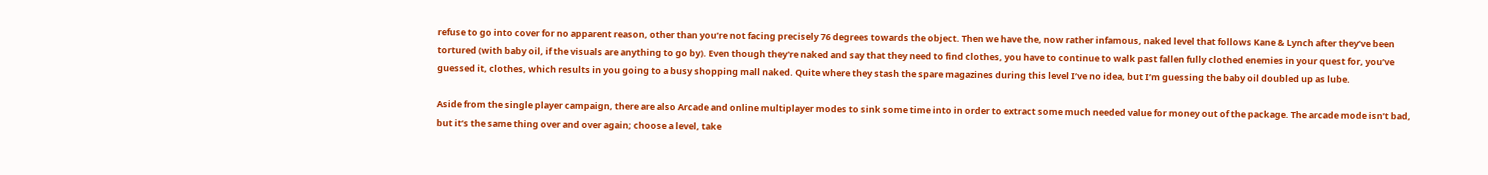refuse to go into cover for no apparent reason, other than you’re not facing precisely 76 degrees towards the object. Then we have the, now rather infamous, naked level that follows Kane & Lynch after they’ve been tortured (with baby oil, if the visuals are anything to go by). Even though they're naked and say that they need to find clothes, you have to continue to walk past fallen fully clothed enemies in your quest for, you’ve guessed it, clothes, which results in you going to a busy shopping mall naked. Quite where they stash the spare magazines during this level I’ve no idea, but I’m guessing the baby oil doubled up as lube.

Aside from the single player campaign, there are also Arcade and online multiplayer modes to sink some time into in order to extract some much needed value for money out of the package. The arcade mode isn’t bad, but it’s the same thing over and over again; choose a level, take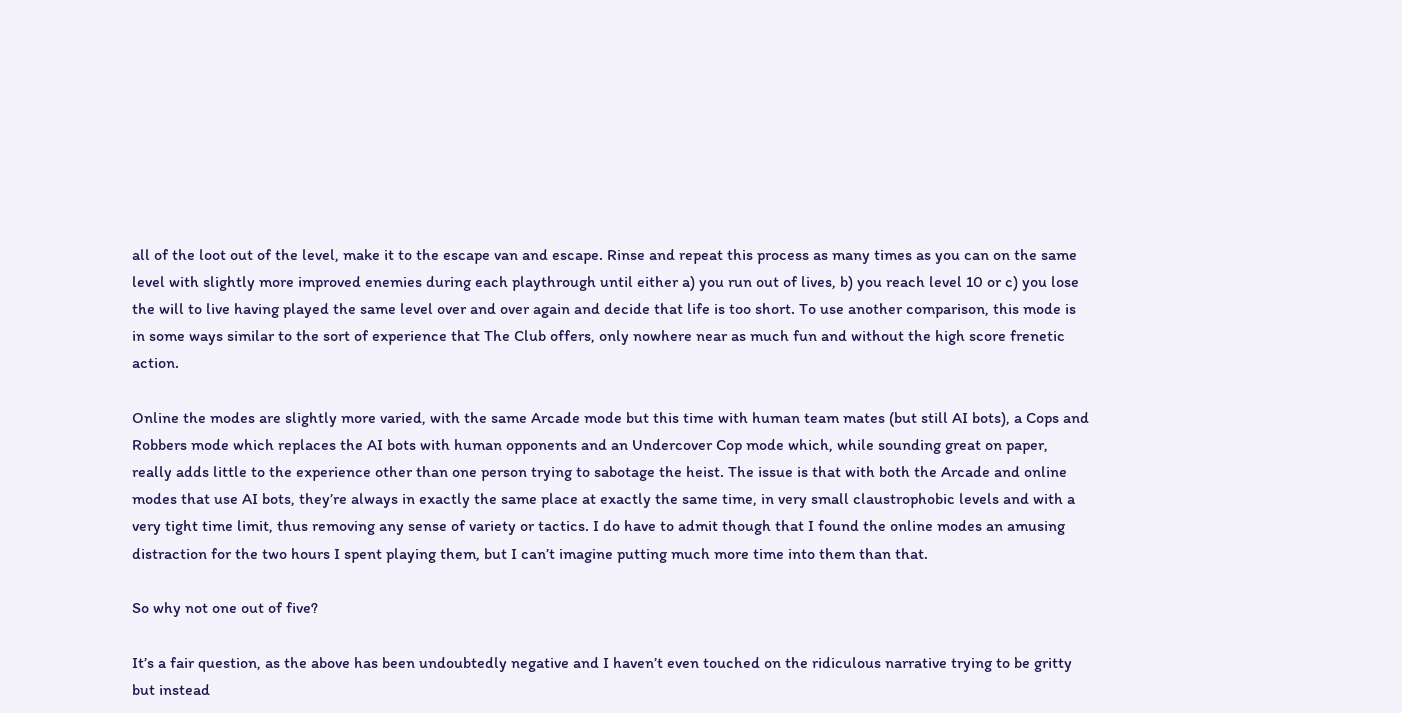all of the loot out of the level, make it to the escape van and escape. Rinse and repeat this process as many times as you can on the same level with slightly more improved enemies during each playthrough until either a) you run out of lives, b) you reach level 10 or c) you lose the will to live having played the same level over and over again and decide that life is too short. To use another comparison, this mode is in some ways similar to the sort of experience that The Club offers, only nowhere near as much fun and without the high score frenetic action.

Online the modes are slightly more varied, with the same Arcade mode but this time with human team mates (but still AI bots), a Cops and Robbers mode which replaces the AI bots with human opponents and an Undercover Cop mode which, while sounding great on paper, really adds little to the experience other than one person trying to sabotage the heist. The issue is that with both the Arcade and online modes that use AI bots, they’re always in exactly the same place at exactly the same time, in very small claustrophobic levels and with a very tight time limit, thus removing any sense of variety or tactics. I do have to admit though that I found the online modes an amusing distraction for the two hours I spent playing them, but I can’t imagine putting much more time into them than that.

So why not one out of five?

It’s a fair question, as the above has been undoubtedly negative and I haven’t even touched on the ridiculous narrative trying to be gritty but instead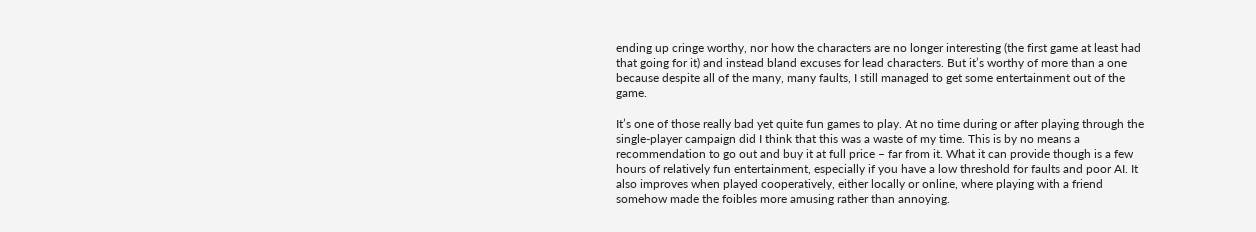ending up cringe worthy, nor how the characters are no longer interesting (the first game at least had that going for it) and instead bland excuses for lead characters. But it’s worthy of more than a one because despite all of the many, many faults, I still managed to get some entertainment out of the game.

It’s one of those really bad yet quite fun games to play. At no time during or after playing through the single-player campaign did I think that this was a waste of my time. This is by no means a recommendation to go out and buy it at full price – far from it. What it can provide though is a few hours of relatively fun entertainment, especially if you have a low threshold for faults and poor AI. It also improves when played cooperatively, either locally or online, where playing with a friend somehow made the foibles more amusing rather than annoying.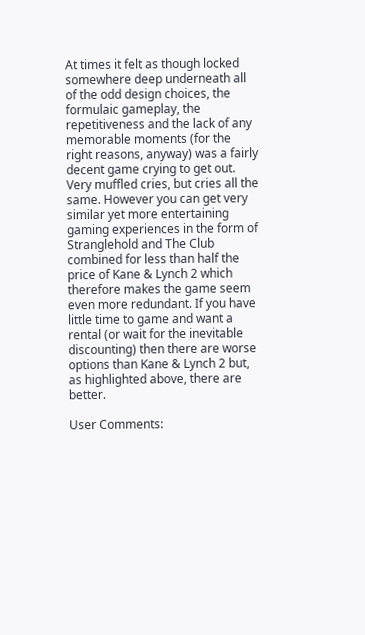At times it felt as though locked somewhere deep underneath all of the odd design choices, the formulaic gameplay, the repetitiveness and the lack of any memorable moments (for the right reasons, anyway) was a fairly decent game crying to get out. Very muffled cries, but cries all the same. However you can get very similar yet more entertaining gaming experiences in the form of Stranglehold and The Club combined for less than half the price of Kane & Lynch 2 which therefore makes the game seem even more redundant. If you have little time to game and want a rental (or wait for the inevitable discounting) then there are worse options than Kane & Lynch 2 but, as highlighted above, there are better.

User Comments: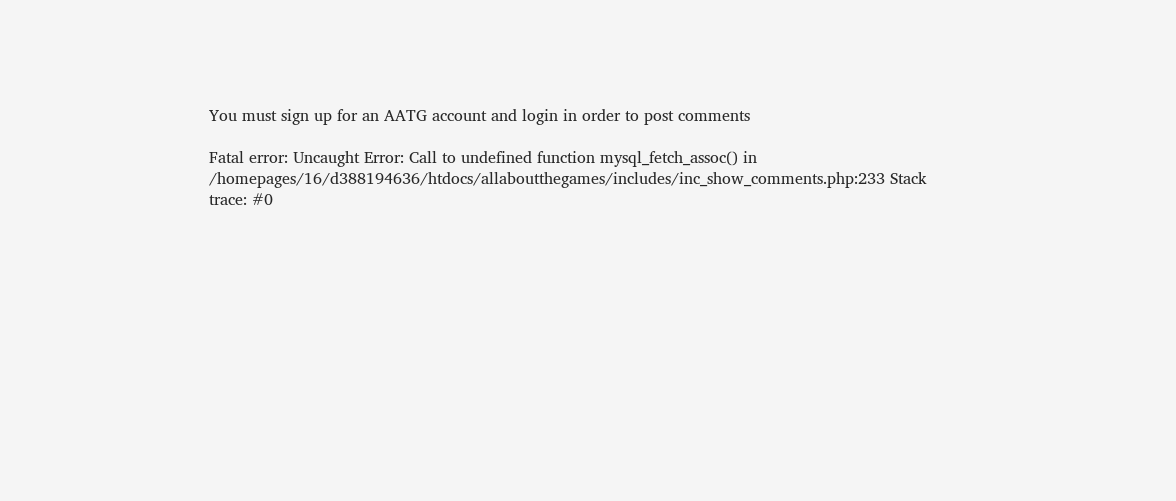You must sign up for an AATG account and login in order to post comments

Fatal error: Uncaught Error: Call to undefined function mysql_fetch_assoc() in /homepages/16/d388194636/htdocs/allaboutthegames/includes/inc_show_comments.php:233 Stack trace: #0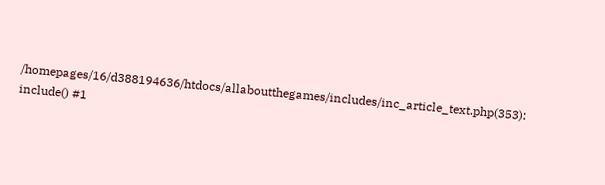/homepages/16/d388194636/htdocs/allaboutthegames/includes/inc_article_text.php(353): include() #1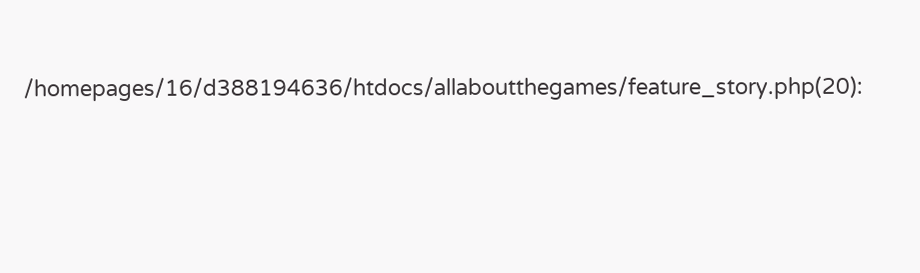/homepages/16/d388194636/htdocs/allaboutthegames/feature_story.php(20):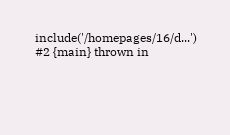include('/homepages/16/d...') #2 {main} thrown in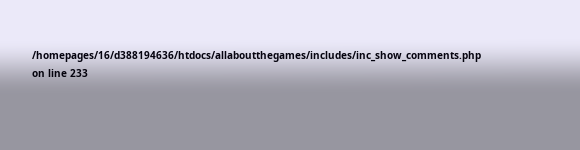/homepages/16/d388194636/htdocs/allaboutthegames/includes/inc_show_comments.php on line 233